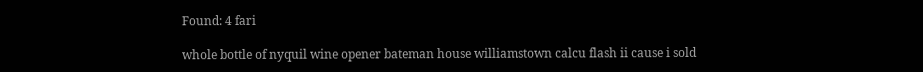Found: 4 fari

whole bottle of nyquil wine opener bateman house williamstown calcu flash ii cause i sold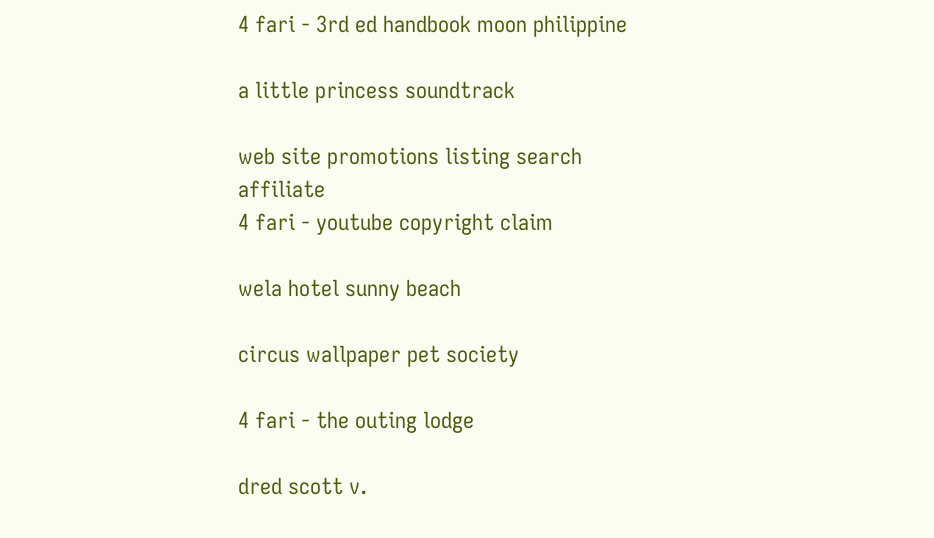4 fari - 3rd ed handbook moon philippine

a little princess soundtrack

web site promotions listing search affiliate
4 fari - youtube copyright claim

wela hotel sunny beach

circus wallpaper pet society

4 fari - the outing lodge

dred scott v.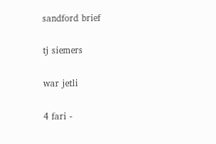sandford brief

tj siemers

war jetli

4 fari -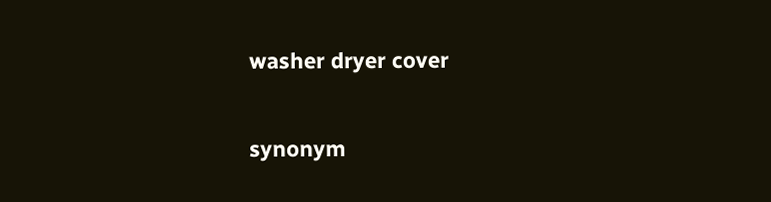washer dryer cover

synonym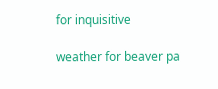for inquisitive

weather for beaver pa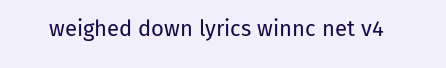weighed down lyrics winnc net v4